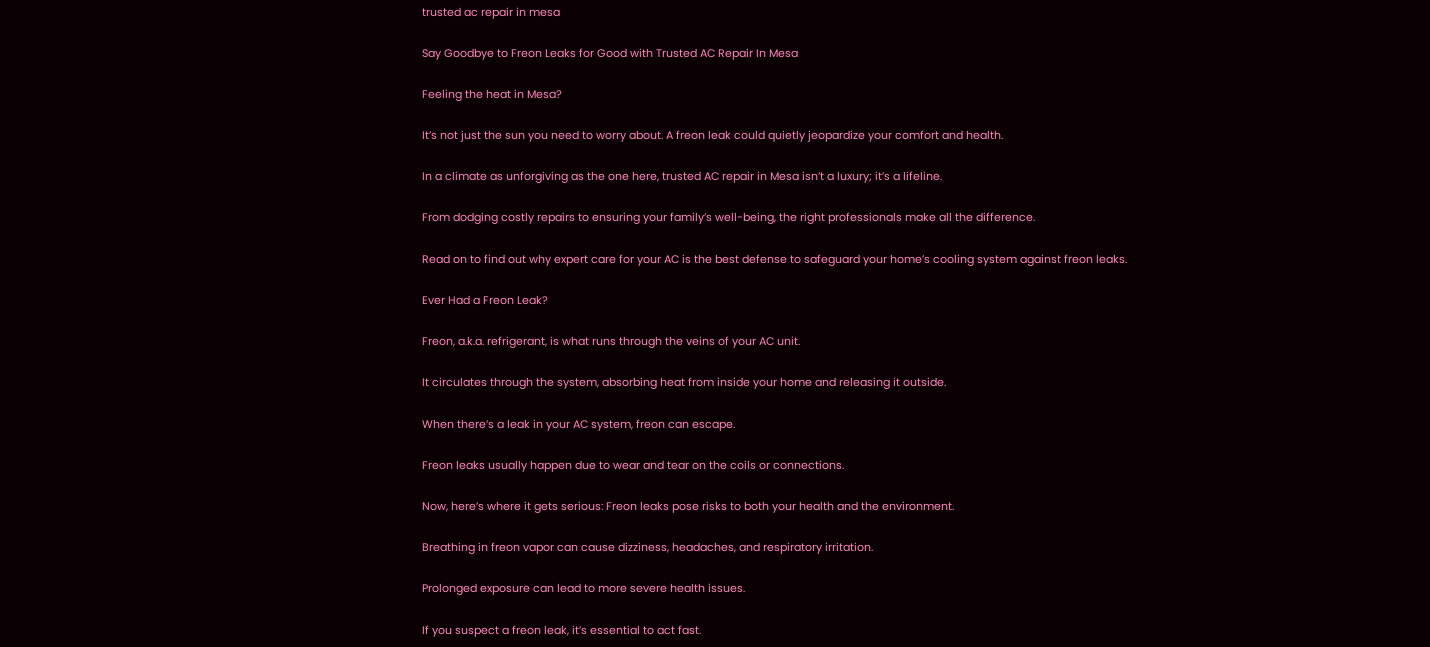trusted ac repair in mesa

Say Goodbye to Freon Leaks for Good with Trusted AC Repair In Mesa

Feeling the heat in Mesa?

It’s not just the sun you need to worry about. A freon leak could quietly jeopardize your comfort and health.

In a climate as unforgiving as the one here, trusted AC repair in Mesa isn’t a luxury; it’s a lifeline.

From dodging costly repairs to ensuring your family’s well-being, the right professionals make all the difference.

Read on to find out why expert care for your AC is the best defense to safeguard your home’s cooling system against freon leaks.

Ever Had a Freon Leak?

Freon, a.k.a. refrigerant, is what runs through the veins of your AC unit.

It circulates through the system, absorbing heat from inside your home and releasing it outside.

When there’s a leak in your AC system, freon can escape.

Freon leaks usually happen due to wear and tear on the coils or connections.

Now, here’s where it gets serious: Freon leaks pose risks to both your health and the environment.

Breathing in freon vapor can cause dizziness, headaches, and respiratory irritation.

Prolonged exposure can lead to more severe health issues.

If you suspect a freon leak, it’s essential to act fast.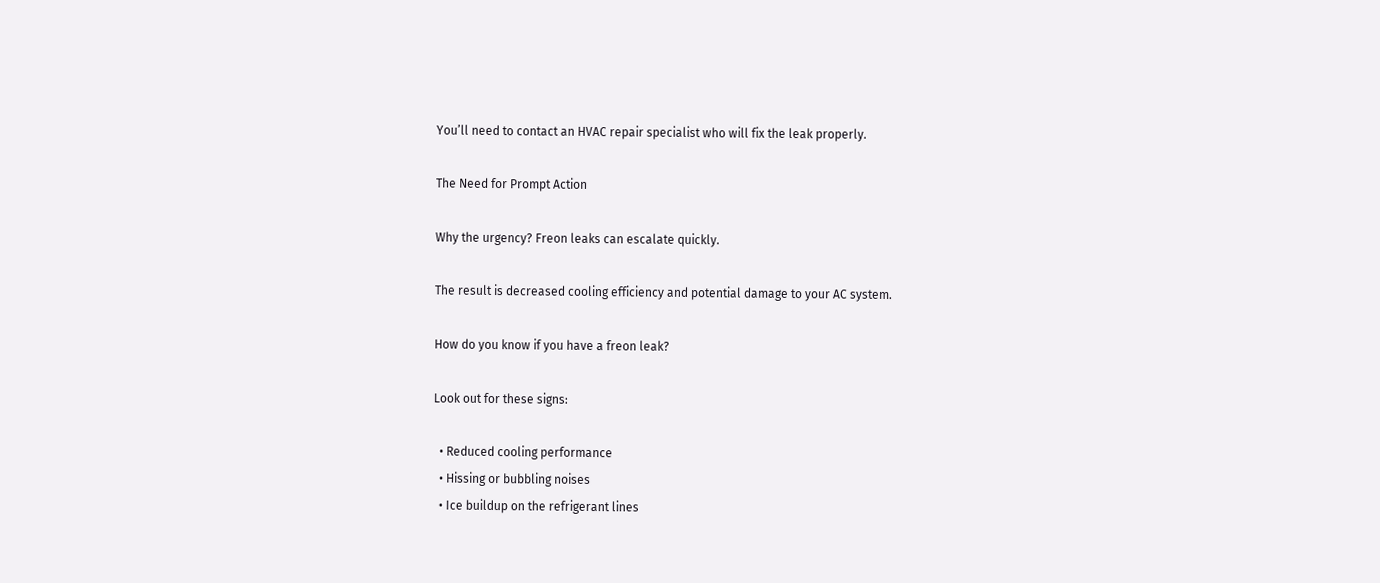You’ll need to contact an HVAC repair specialist who will fix the leak properly.

The Need for Prompt Action

Why the urgency? Freon leaks can escalate quickly.

The result is decreased cooling efficiency and potential damage to your AC system.

How do you know if you have a freon leak?

Look out for these signs:

  • Reduced cooling performance
  • Hissing or bubbling noises
  • Ice buildup on the refrigerant lines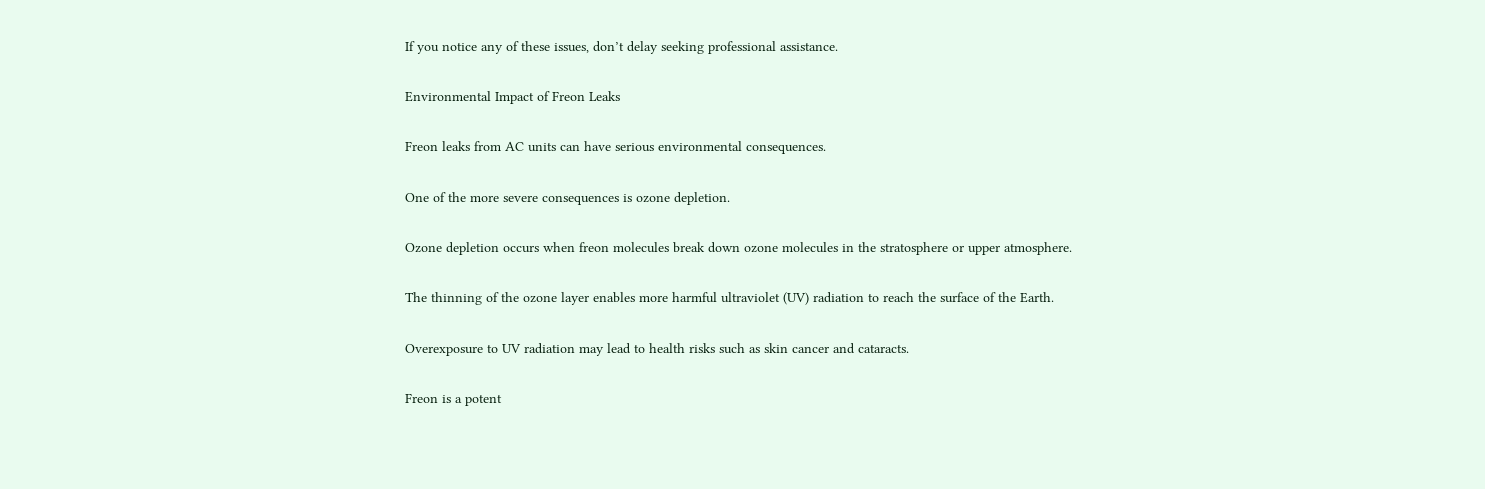If you notice any of these issues, don’t delay seeking professional assistance.

Environmental Impact of Freon Leaks

Freon leaks from AC units can have serious environmental consequences.

One of the more severe consequences is ozone depletion.

Ozone depletion occurs when freon molecules break down ozone molecules in the stratosphere or upper atmosphere.

The thinning of the ozone layer enables more harmful ultraviolet (UV) radiation to reach the surface of the Earth.

Overexposure to UV radiation may lead to health risks such as skin cancer and cataracts.

Freon is a potent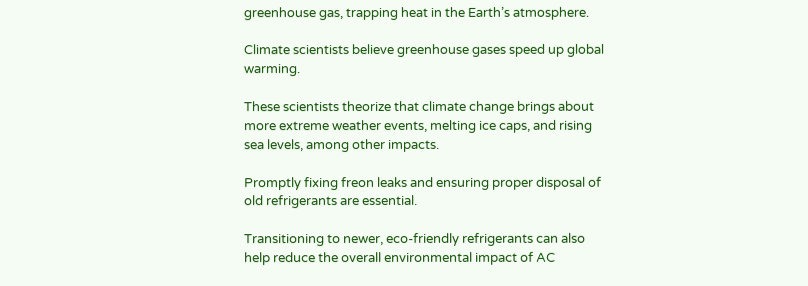greenhouse gas, trapping heat in the Earth’s atmosphere.

Climate scientists believe greenhouse gases speed up global warming.

These scientists theorize that climate change brings about more extreme weather events, melting ice caps, and rising sea levels, among other impacts.

Promptly fixing freon leaks and ensuring proper disposal of old refrigerants are essential.

Transitioning to newer, eco-friendly refrigerants can also help reduce the overall environmental impact of AC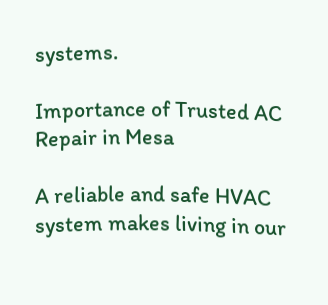systems.

Importance of Trusted AC Repair in Mesa

A reliable and safe HVAC system makes living in our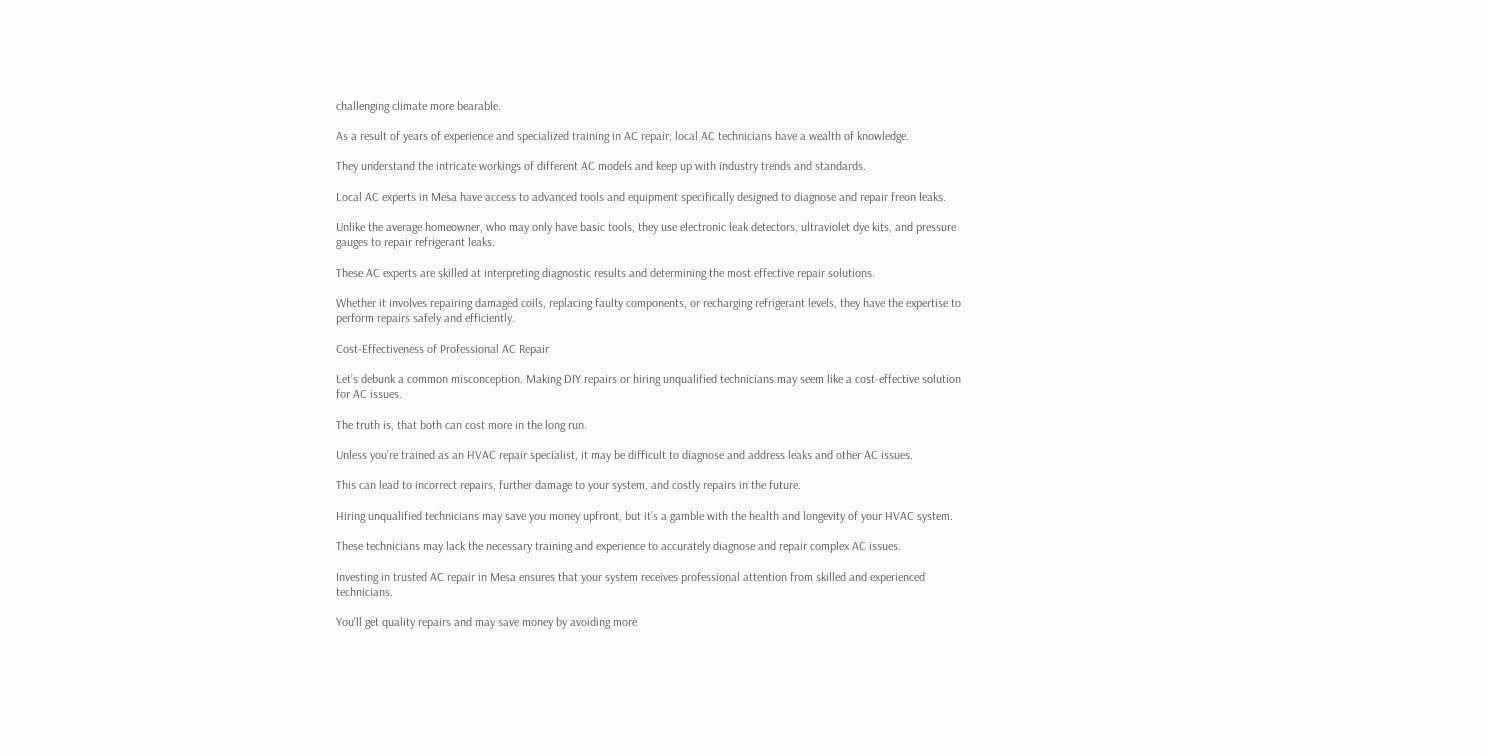challenging climate more bearable.

As a result of years of experience and specialized training in AC repair, local AC technicians have a wealth of knowledge.

They understand the intricate workings of different AC models and keep up with industry trends and standards.

Local AC experts in Mesa have access to advanced tools and equipment specifically designed to diagnose and repair freon leaks.

Unlike the average homeowner, who may only have basic tools, they use electronic leak detectors, ultraviolet dye kits, and pressure gauges to repair refrigerant leaks.

These AC experts are skilled at interpreting diagnostic results and determining the most effective repair solutions.

Whether it involves repairing damaged coils, replacing faulty components, or recharging refrigerant levels, they have the expertise to perform repairs safely and efficiently.

Cost-Effectiveness of Professional AC Repair

Let’s debunk a common misconception. Making DIY repairs or hiring unqualified technicians may seem like a cost-effective solution for AC issues.

The truth is, that both can cost more in the long run.

Unless you’re trained as an HVAC repair specialist, it may be difficult to diagnose and address leaks and other AC issues.

This can lead to incorrect repairs, further damage to your system, and costly repairs in the future.

Hiring unqualified technicians may save you money upfront, but it’s a gamble with the health and longevity of your HVAC system.

These technicians may lack the necessary training and experience to accurately diagnose and repair complex AC issues.

Investing in trusted AC repair in Mesa ensures that your system receives professional attention from skilled and experienced technicians.

You’ll get quality repairs and may save money by avoiding more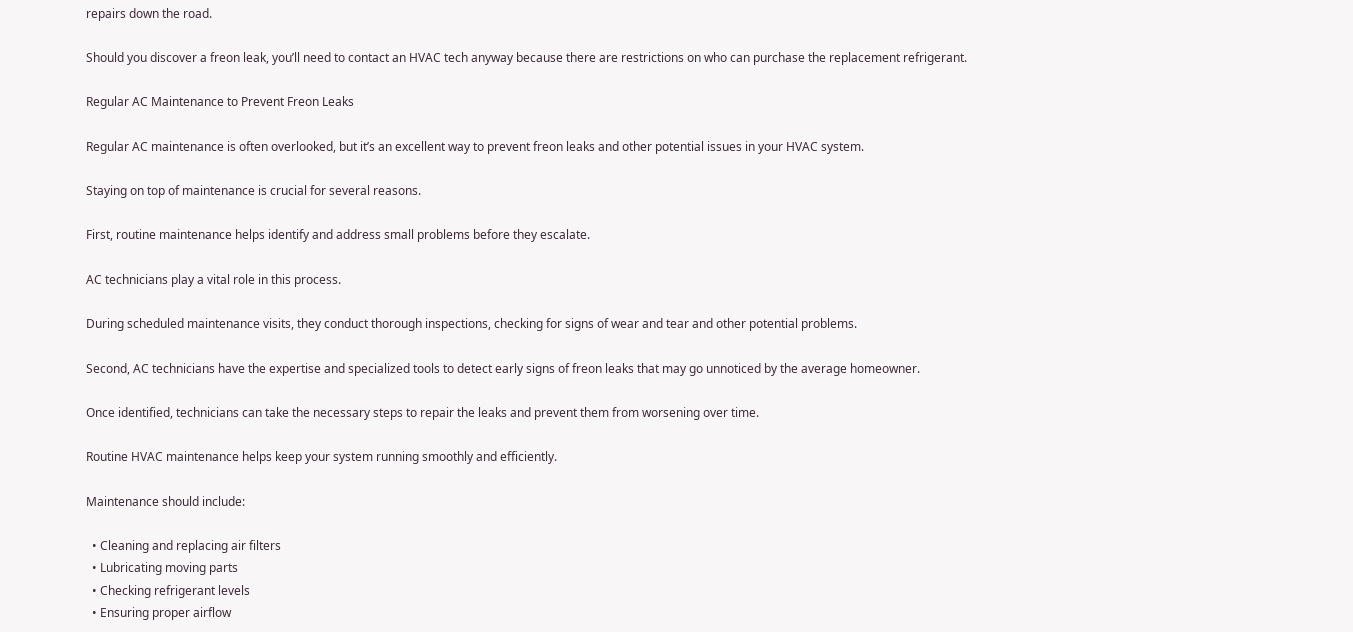repairs down the road.

Should you discover a freon leak, you’ll need to contact an HVAC tech anyway because there are restrictions on who can purchase the replacement refrigerant.

Regular AC Maintenance to Prevent Freon Leaks

Regular AC maintenance is often overlooked, but it’s an excellent way to prevent freon leaks and other potential issues in your HVAC system.

Staying on top of maintenance is crucial for several reasons.

First, routine maintenance helps identify and address small problems before they escalate.

AC technicians play a vital role in this process.

During scheduled maintenance visits, they conduct thorough inspections, checking for signs of wear and tear and other potential problems.

Second, AC technicians have the expertise and specialized tools to detect early signs of freon leaks that may go unnoticed by the average homeowner.

Once identified, technicians can take the necessary steps to repair the leaks and prevent them from worsening over time.

Routine HVAC maintenance helps keep your system running smoothly and efficiently.

Maintenance should include:

  • Cleaning and replacing air filters
  • Lubricating moving parts
  • Checking refrigerant levels
  • Ensuring proper airflow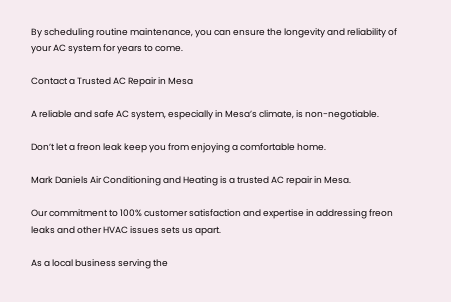By scheduling routine maintenance, you can ensure the longevity and reliability of your AC system for years to come.

Contact a Trusted AC Repair in Mesa

A reliable and safe AC system, especially in Mesa’s climate, is non-negotiable.

Don’t let a freon leak keep you from enjoying a comfortable home.

Mark Daniels Air Conditioning and Heating is a trusted AC repair in Mesa.

Our commitment to 100% customer satisfaction and expertise in addressing freon leaks and other HVAC issues sets us apart.

As a local business serving the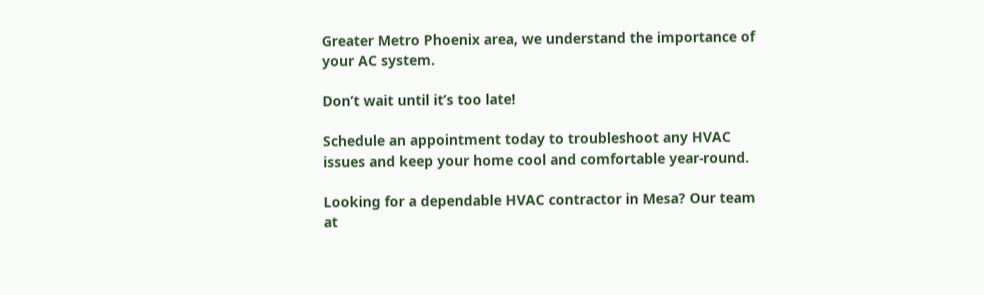Greater Metro Phoenix area, we understand the importance of your AC system.

Don’t wait until it’s too late!

Schedule an appointment today to troubleshoot any HVAC issues and keep your home cool and comfortable year-round.

Looking for a dependable HVAC contractor in Mesa? Our team at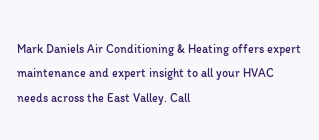Mark Daniels Air Conditioning & Heating offers expert maintenance and expert insight to all your HVAC needs across the East Valley. Call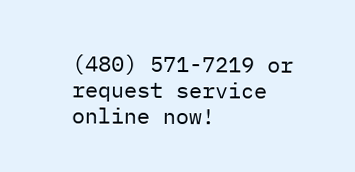(480) 571-7219 or request service online now!